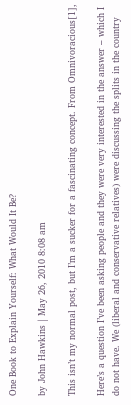One Book to Explain Yourself: What Would It Be?

by John Hawkins | May 26, 2010 8:08 am

This isn’t my normal post, but I’m a sucker for a fascinating concept. From Omnivoracious[1],

Here’s a question I’ve been asking people and they were very interested in the answer – which I do not have. We (liberal and conservative relatives) were discussing the splits in the country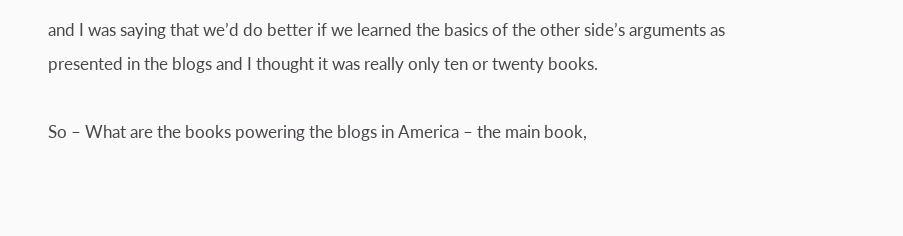and I was saying that we’d do better if we learned the basics of the other side’s arguments as presented in the blogs and I thought it was really only ten or twenty books.

So – What are the books powering the blogs in America – the main book,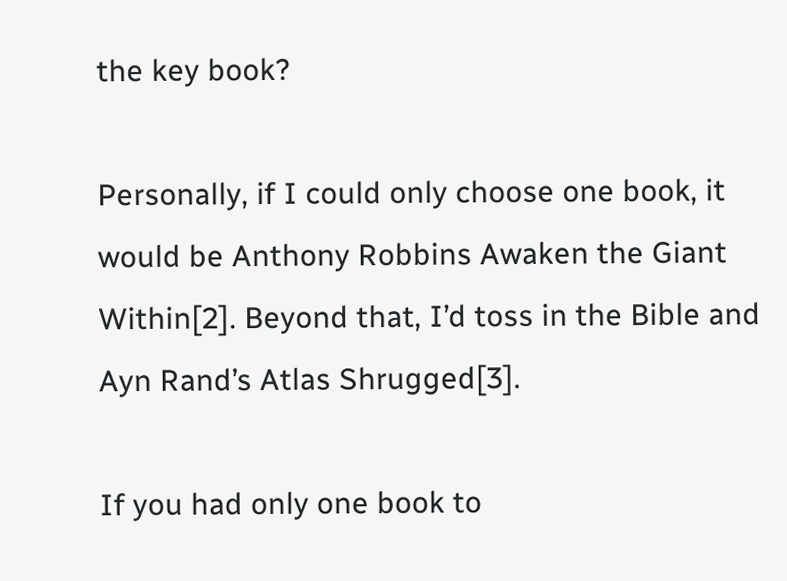the key book?

Personally, if I could only choose one book, it would be Anthony Robbins Awaken the Giant Within[2]. Beyond that, I’d toss in the Bible and Ayn Rand’s Atlas Shrugged[3].

If you had only one book to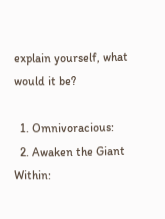explain yourself, what would it be?

  1. Omnivoracious:
  2. Awaken the Giant Within: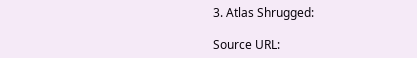3. Atlas Shrugged:

Source URL: